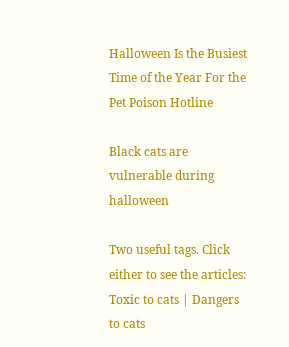Halloween Is the Busiest Time of the Year For the Pet Poison Hotline

Black cats are vulnerable during halloween

Two useful tags. Click either to see the articles: Toxic to cats | Dangers to cats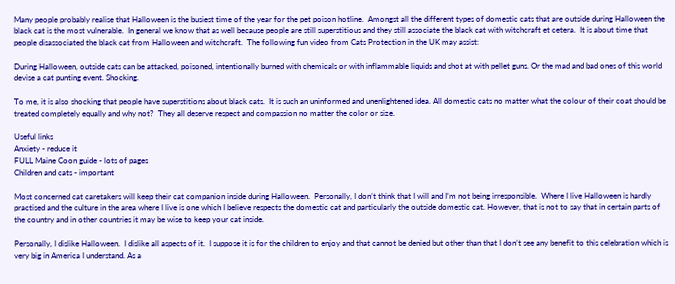Many people probably realise that Halloween is the busiest time of the year for the pet poison hotline.  Amongst all the different types of domestic cats that are outside during Halloween the black cat is the most vulnerable.  In general we know that as well because people are still superstitious and they still associate the black cat with witchcraft et cetera.  It is about time that people disassociated the black cat from Halloween and witchcraft.  The following fun video from Cats Protection in the UK may assist:

During Halloween, outside cats can be attacked, poisoned, intentionally burned with chemicals or with inflammable liquids and shot at with pellet guns. Or the mad and bad ones of this world devise a cat punting event. Shocking.

To me, it is also shocking that people have superstitions about black cats.  It is such an uninformed and unenlightened idea. All domestic cats no matter what the colour of their coat should be treated completely equally and why not?  They all deserve respect and compassion no matter the color or size.

Useful links
Anxiety - reduce it
FULL Maine Coon guide - lots of pages
Children and cats - important

Most concerned cat caretakers will keep their cat companion inside during Halloween.  Personally, I don’t think that I will and I’m not being irresponsible.  Where I live Halloween is hardly practised and the culture in the area where I live is one which I believe respects the domestic cat and particularly the outside domestic cat. However, that is not to say that in certain parts of the country and in other countries it may be wise to keep your cat inside.

Personally, I dislike Halloween.  I dislike all aspects of it.  I suppose it is for the children to enjoy and that cannot be denied but other than that I don’t see any benefit to this celebration which is very big in America I understand. As a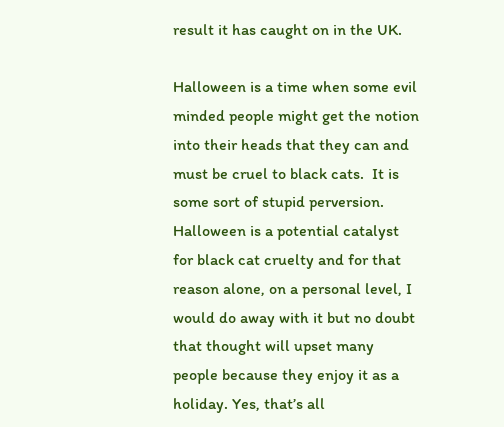result it has caught on in the UK.

Halloween is a time when some evil minded people might get the notion into their heads that they can and must be cruel to black cats.  It is some sort of stupid perversion.  Halloween is a potential catalyst for black cat cruelty and for that reason alone, on a personal level, I would do away with it but no doubt that thought will upset many people because they enjoy it as a holiday. Yes, that’s all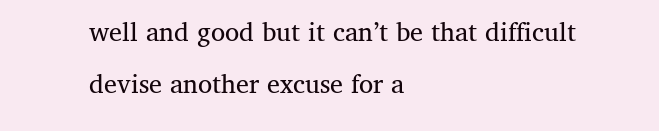well and good but it can’t be that difficult devise another excuse for a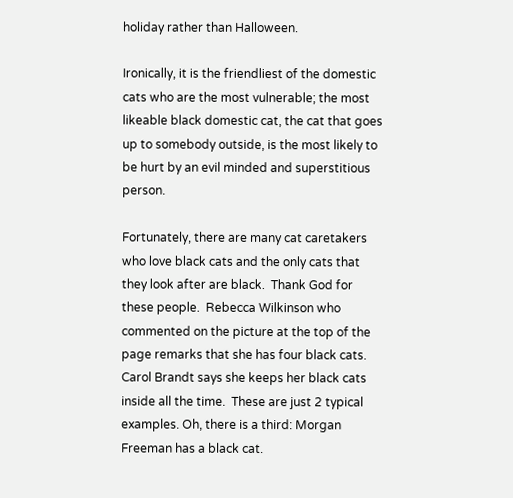holiday rather than Halloween.

Ironically, it is the friendliest of the domestic cats who are the most vulnerable; the most likeable black domestic cat, the cat that goes up to somebody outside, is the most likely to be hurt by an evil minded and superstitious person.

Fortunately, there are many cat caretakers who love black cats and the only cats that they look after are black.  Thank God for these people.  Rebecca Wilkinson who commented on the picture at the top of the page remarks that she has four black cats. Carol Brandt says she keeps her black cats inside all the time.  These are just 2 typical examples. Oh, there is a third: Morgan Freeman has a black cat.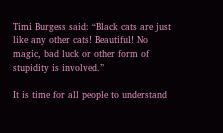Timi Burgess said: “Black cats are just like any other cats! Beautiful! No magic, bad luck or other form of stupidity is involved.”

It is time for all people to understand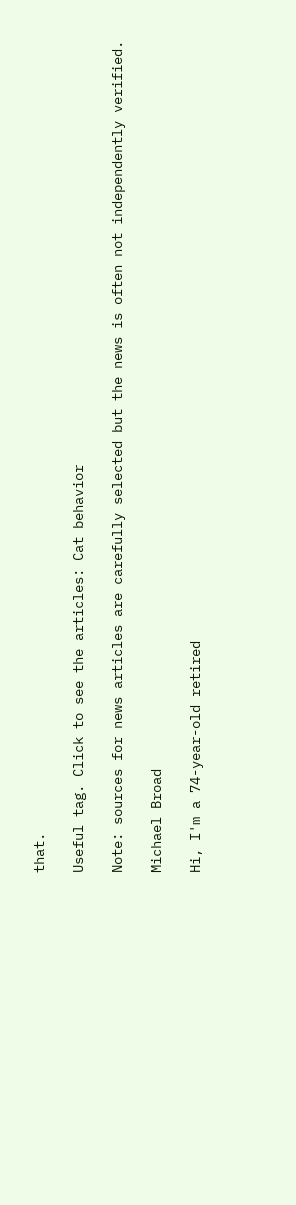that.

Useful tag. Click to see the articles: Cat behavior

Note: sources for news articles are carefully selected but the news is often not independently verified.

Michael Broad

Hi, I'm a 74-year-old retired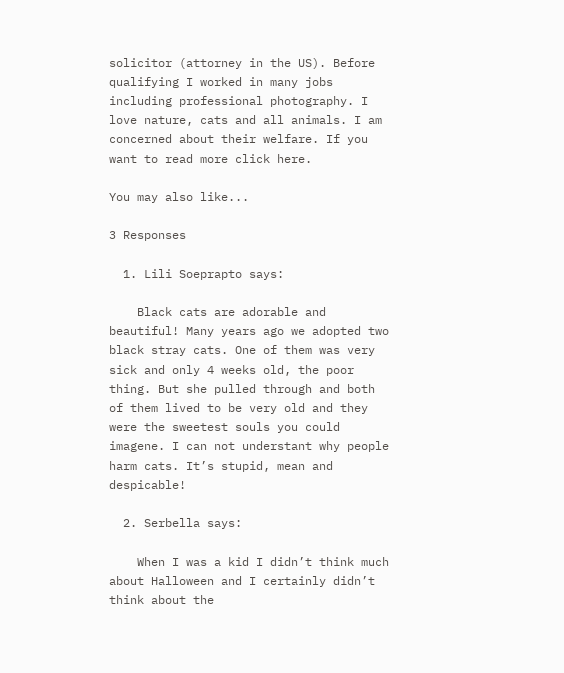solicitor (attorney in the US). Before qualifying I worked in many jobs including professional photography. I love nature, cats and all animals. I am concerned about their welfare. If you want to read more click here.

You may also like...

3 Responses

  1. Lili Soeprapto says:

    Black cats are adorable and beautiful! Many years ago we adopted two black stray cats. One of them was very sick and only 4 weeks old, the poor thing. But she pulled through and both of them lived to be very old and they were the sweetest souls you could imagene. I can not understant why people harm cats. It’s stupid, mean and despicable!

  2. Serbella says:

    When I was a kid I didn’t think much about Halloween and I certainly didn’t think about the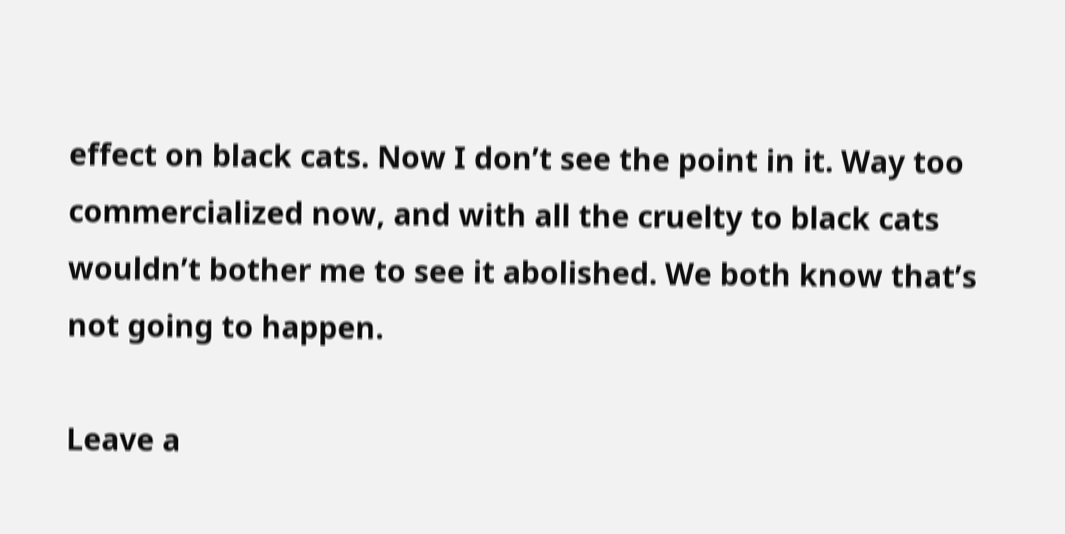effect on black cats. Now I don’t see the point in it. Way too commercialized now, and with all the cruelty to black cats wouldn’t bother me to see it abolished. We both know that’s not going to happen.

Leave a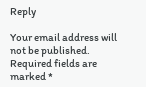Reply

Your email address will not be published. Required fields are marked *